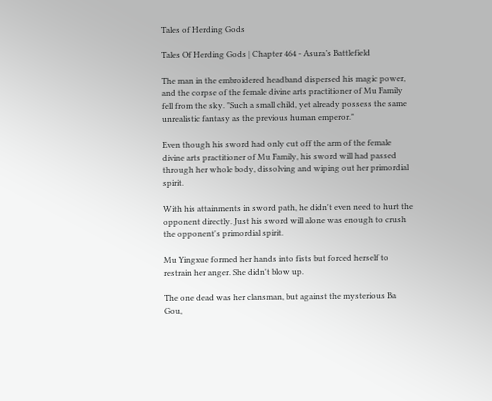Tales of Herding Gods

Tales Of Herding Gods | Chapter 464 - Asura’s Battlefield

The man in the embroidered headband dispersed his magic power, and the corpse of the female divine arts practitioner of Mu Family fell from the sky. "Such a small child, yet already possess the same unrealistic fantasy as the previous human emperor."

Even though his sword had only cut off the arm of the female divine arts practitioner of Mu Family, his sword will had passed through her whole body, dissolving and wiping out her primordial spirit.

With his attainments in sword path, he didn't even need to hurt the opponent directly. Just his sword will alone was enough to crush the opponent's primordial spirit.

Mu Yingxue formed her hands into fists but forced herself to restrain her anger. She didn't blow up.

The one dead was her clansman, but against the mysterious Ba Gou,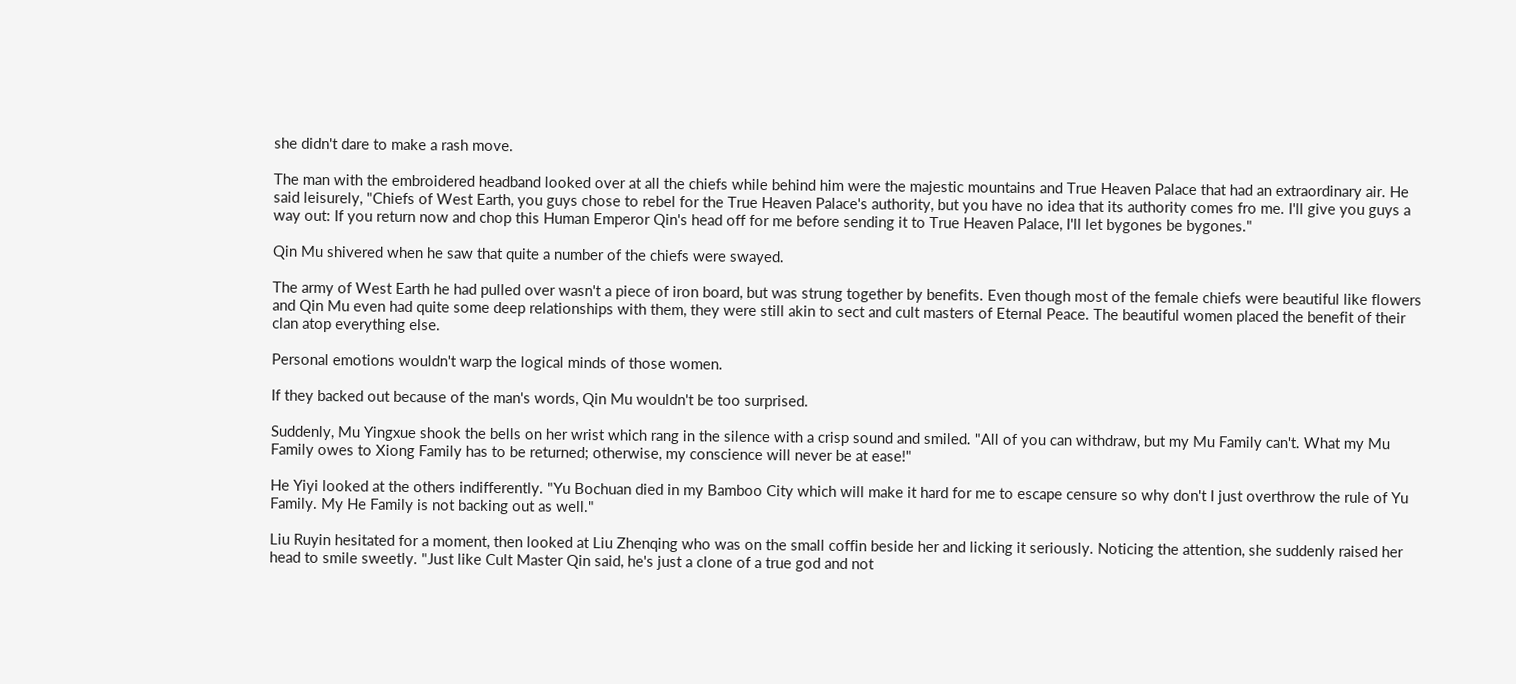she didn't dare to make a rash move.

The man with the embroidered headband looked over at all the chiefs while behind him were the majestic mountains and True Heaven Palace that had an extraordinary air. He said leisurely, "Chiefs of West Earth, you guys chose to rebel for the True Heaven Palace's authority, but you have no idea that its authority comes fro me. I'll give you guys a way out: If you return now and chop this Human Emperor Qin's head off for me before sending it to True Heaven Palace, I'll let bygones be bygones."

Qin Mu shivered when he saw that quite a number of the chiefs were swayed.

The army of West Earth he had pulled over wasn't a piece of iron board, but was strung together by benefits. Even though most of the female chiefs were beautiful like flowers and Qin Mu even had quite some deep relationships with them, they were still akin to sect and cult masters of Eternal Peace. The beautiful women placed the benefit of their clan atop everything else.

Personal emotions wouldn't warp the logical minds of those women.

If they backed out because of the man's words, Qin Mu wouldn't be too surprised.

Suddenly, Mu Yingxue shook the bells on her wrist which rang in the silence with a crisp sound and smiled. "All of you can withdraw, but my Mu Family can't. What my Mu Family owes to Xiong Family has to be returned; otherwise, my conscience will never be at ease!"

He Yiyi looked at the others indifferently. "Yu Bochuan died in my Bamboo City which will make it hard for me to escape censure so why don't I just overthrow the rule of Yu Family. My He Family is not backing out as well."

Liu Ruyin hesitated for a moment, then looked at Liu Zhenqing who was on the small coffin beside her and licking it seriously. Noticing the attention, she suddenly raised her head to smile sweetly. "Just like Cult Master Qin said, he's just a clone of a true god and not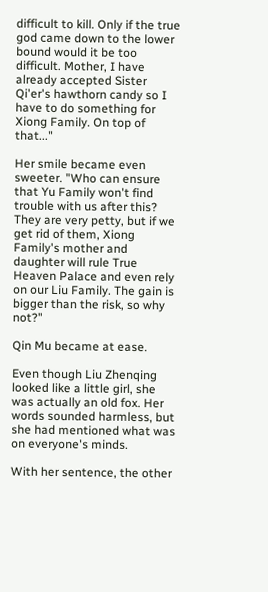difficult to kill. Only if the true god came down to the lower bound would it be too difficult. Mother, I have already accepted Sister Qi'er's hawthorn candy so I have to do something for Xiong Family. On top of that..."

Her smile became even sweeter. "Who can ensure that Yu Family won't find trouble with us after this? They are very petty, but if we get rid of them, Xiong Family's mother and daughter will rule True Heaven Palace and even rely on our Liu Family. The gain is bigger than the risk, so why not?"

Qin Mu became at ease.

Even though Liu Zhenqing looked like a little girl, she was actually an old fox. Her words sounded harmless, but she had mentioned what was on everyone's minds.

With her sentence, the other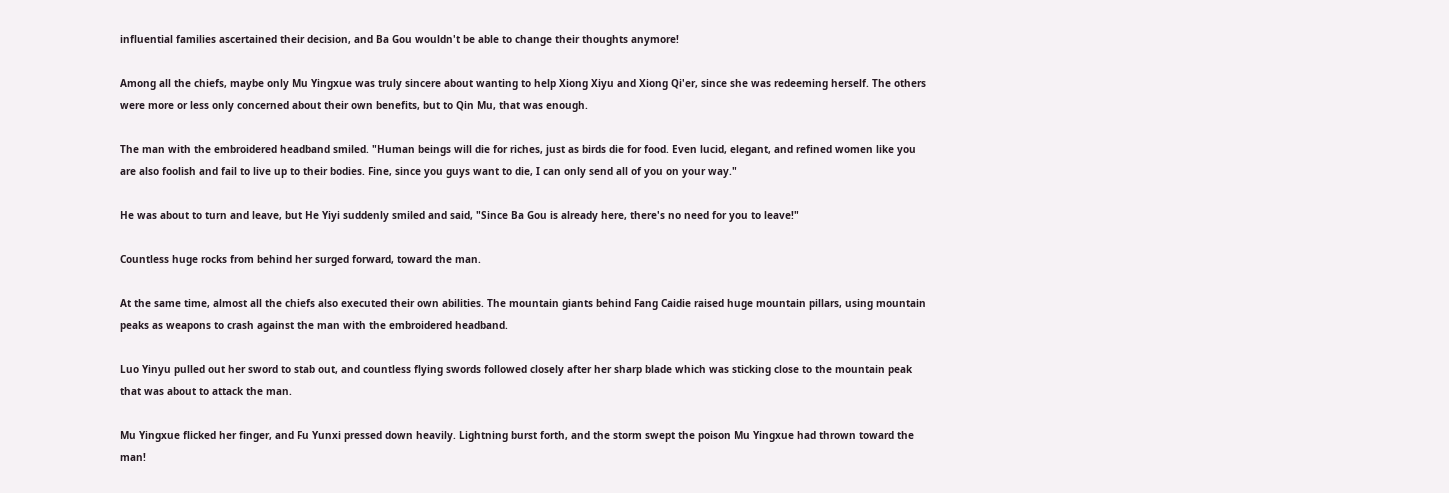influential families ascertained their decision, and Ba Gou wouldn't be able to change their thoughts anymore!

Among all the chiefs, maybe only Mu Yingxue was truly sincere about wanting to help Xiong Xiyu and Xiong Qi'er, since she was redeeming herself. The others were more or less only concerned about their own benefits, but to Qin Mu, that was enough.

The man with the embroidered headband smiled. "Human beings will die for riches, just as birds die for food. Even lucid, elegant, and refined women like you are also foolish and fail to live up to their bodies. Fine, since you guys want to die, I can only send all of you on your way."

He was about to turn and leave, but He Yiyi suddenly smiled and said, "Since Ba Gou is already here, there's no need for you to leave!"

Countless huge rocks from behind her surged forward, toward the man.

At the same time, almost all the chiefs also executed their own abilities. The mountain giants behind Fang Caidie raised huge mountain pillars, using mountain peaks as weapons to crash against the man with the embroidered headband.

Luo Yinyu pulled out her sword to stab out, and countless flying swords followed closely after her sharp blade which was sticking close to the mountain peak that was about to attack the man.

Mu Yingxue flicked her finger, and Fu Yunxi pressed down heavily. Lightning burst forth, and the storm swept the poison Mu Yingxue had thrown toward the man!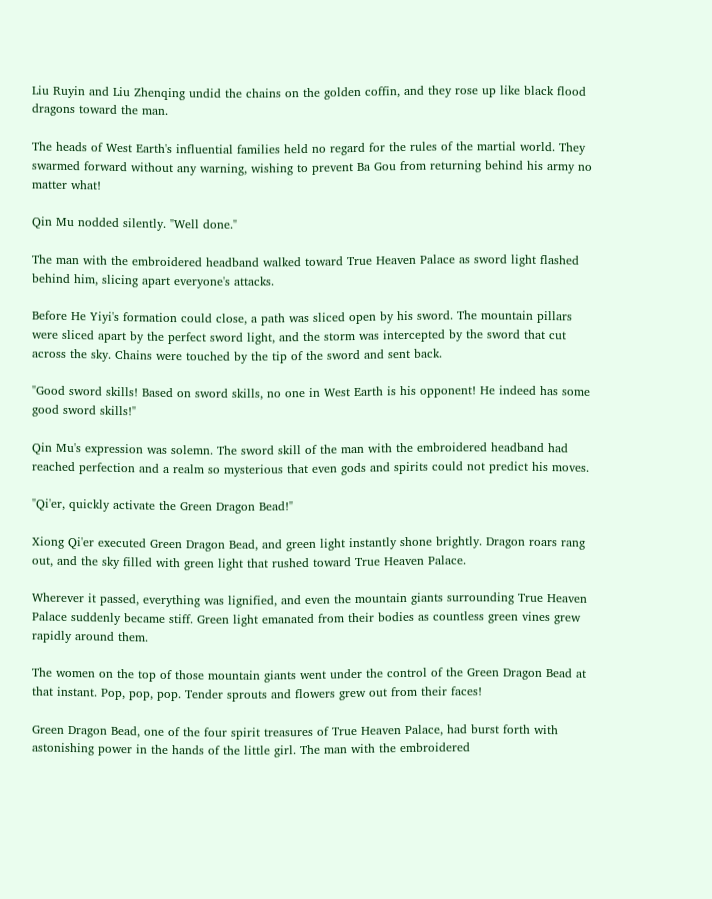Liu Ruyin and Liu Zhenqing undid the chains on the golden coffin, and they rose up like black flood dragons toward the man.

The heads of West Earth's influential families held no regard for the rules of the martial world. They swarmed forward without any warning, wishing to prevent Ba Gou from returning behind his army no matter what!

Qin Mu nodded silently. "Well done."

The man with the embroidered headband walked toward True Heaven Palace as sword light flashed behind him, slicing apart everyone's attacks.

Before He Yiyi's formation could close, a path was sliced open by his sword. The mountain pillars were sliced apart by the perfect sword light, and the storm was intercepted by the sword that cut across the sky. Chains were touched by the tip of the sword and sent back.

"Good sword skills! Based on sword skills, no one in West Earth is his opponent! He indeed has some good sword skills!"

Qin Mu's expression was solemn. The sword skill of the man with the embroidered headband had reached perfection and a realm so mysterious that even gods and spirits could not predict his moves.

"Qi'er, quickly activate the Green Dragon Bead!"

Xiong Qi'er executed Green Dragon Bead, and green light instantly shone brightly. Dragon roars rang out, and the sky filled with green light that rushed toward True Heaven Palace.

Wherever it passed, everything was lignified, and even the mountain giants surrounding True Heaven Palace suddenly became stiff. Green light emanated from their bodies as countless green vines grew rapidly around them.

The women on the top of those mountain giants went under the control of the Green Dragon Bead at that instant. Pop, pop, pop. Tender sprouts and flowers grew out from their faces!

Green Dragon Bead, one of the four spirit treasures of True Heaven Palace, had burst forth with astonishing power in the hands of the little girl. The man with the embroidered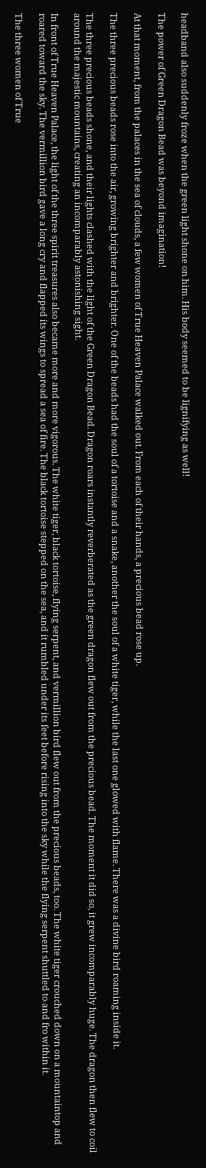headband also suddenly froze when the green light shone on him. His body seemed to be lignifying as well!

The power of Green Dragon Bead was beyond imagination!

At that moment, from the palaces in the sea of clouds, a few women of True Heaven Palace walked out. From each of their hands, a precious bead rose up.

The three precious beads rose into the air, growing brighter and brighter. One of the beads had the soul of a tortoise and a snake, another the soul of a white tiger, while the last one glowed with flame. There was a divine bird roaming inside it.

The three precious beads shone, and their lights clashed with the light of the Green Dragon Bead. Dragon roars instantly reverberated as the green dragon flew out from the precious bead. The moment it did so, it grew incomparably huge. The dragon then flew to coil around the majestic mountains, creating an incomparably astonishing sight.

In front of True Heaven Palace, the light of the three spirit treasures also became more and more vigorous. The white tiger, black tortoise, flying serpent, and vermillion bird flew out from the precious beads, too. The white tiger crouched down on a mountaintop and roared toward the sky. The vermillion bird gave a long cry and flapped its wings to spread a sea of fire. The black tortoise stepped on the sea, and it rumbled under its feet before rising into the sky while the flying serpent shuttled to and fro within it.

The three women of True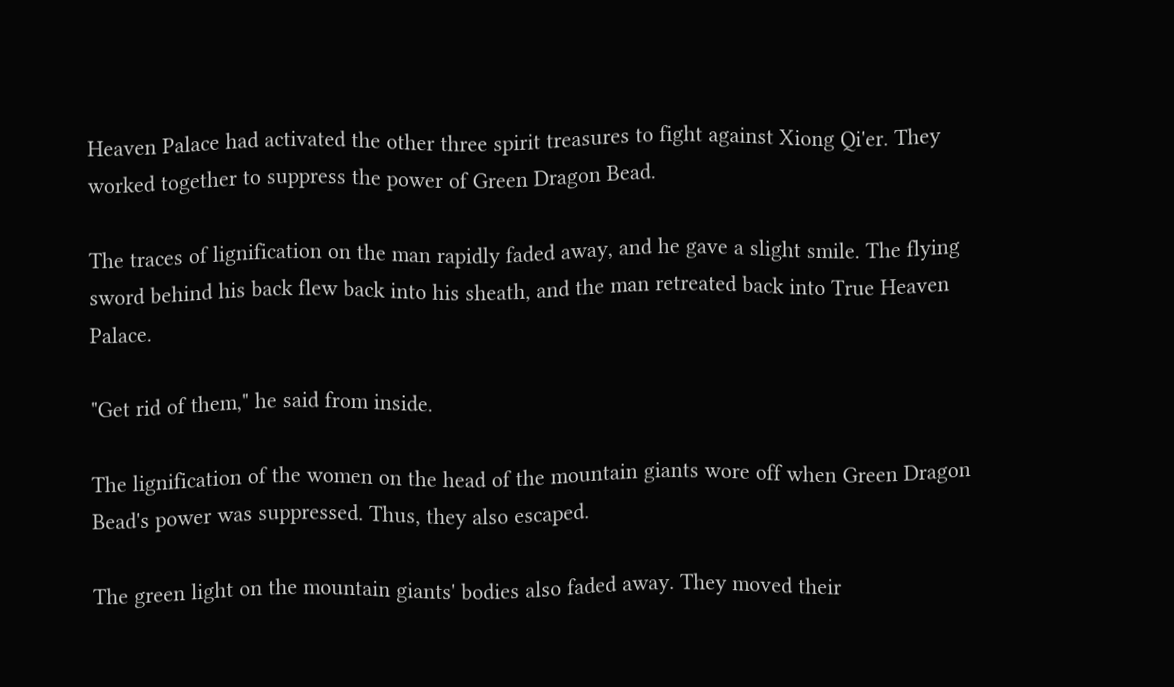Heaven Palace had activated the other three spirit treasures to fight against Xiong Qi'er. They worked together to suppress the power of Green Dragon Bead.

The traces of lignification on the man rapidly faded away, and he gave a slight smile. The flying sword behind his back flew back into his sheath, and the man retreated back into True Heaven Palace.

"Get rid of them," he said from inside.

The lignification of the women on the head of the mountain giants wore off when Green Dragon Bead's power was suppressed. Thus, they also escaped.

The green light on the mountain giants' bodies also faded away. They moved their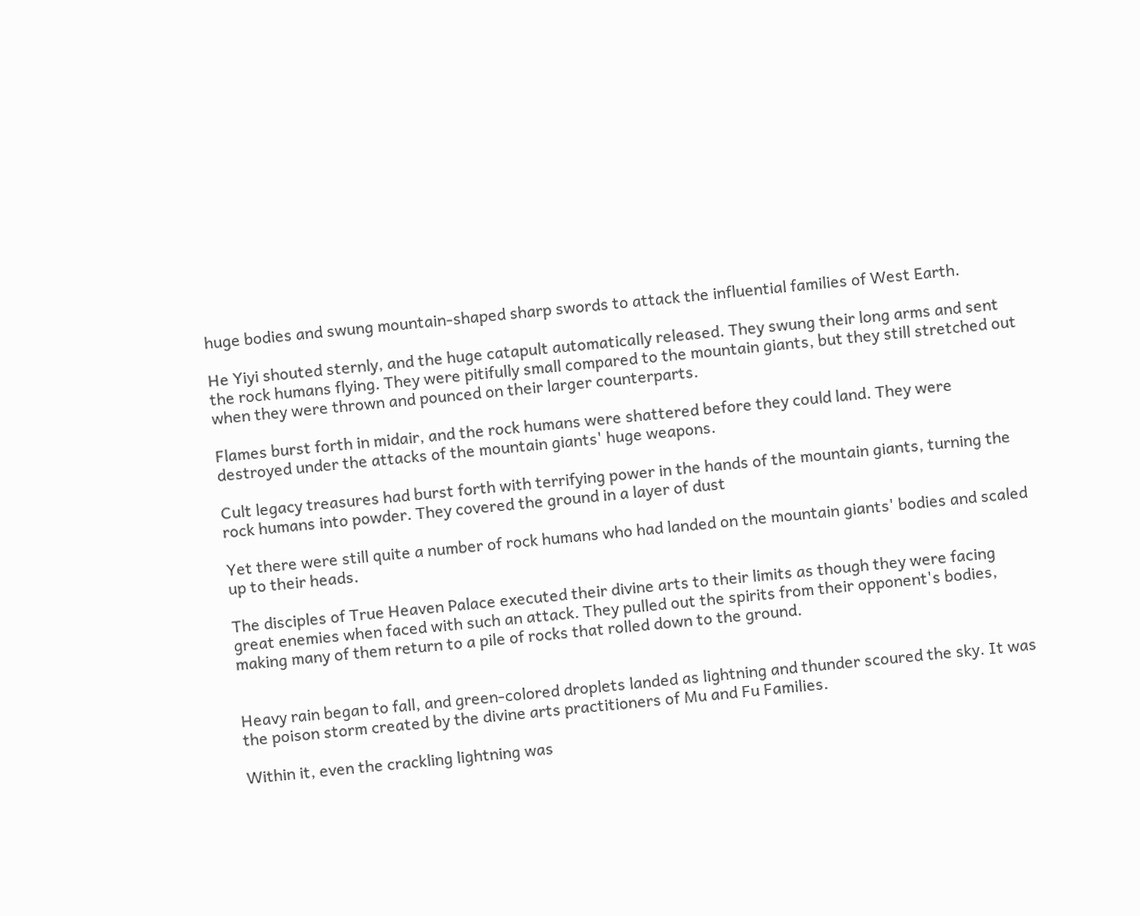huge bodies and swung mountain-shaped sharp swords to attack the influential families of West Earth.

He Yiyi shouted sternly, and the huge catapult automatically released. They swung their long arms and sent the rock humans flying. They were pitifully small compared to the mountain giants, but they still stretched out when they were thrown and pounced on their larger counterparts.

Flames burst forth in midair, and the rock humans were shattered before they could land. They were destroyed under the attacks of the mountain giants' huge weapons.

Cult legacy treasures had burst forth with terrifying power in the hands of the mountain giants, turning the rock humans into powder. They covered the ground in a layer of dust

Yet there were still quite a number of rock humans who had landed on the mountain giants' bodies and scaled up to their heads.

The disciples of True Heaven Palace executed their divine arts to their limits as though they were facing great enemies when faced with such an attack. They pulled out the spirits from their opponent's bodies, making many of them return to a pile of rocks that rolled down to the ground.


Heavy rain began to fall, and green-colored droplets landed as lightning and thunder scoured the sky. It was the poison storm created by the divine arts practitioners of Mu and Fu Families.

Within it, even the crackling lightning was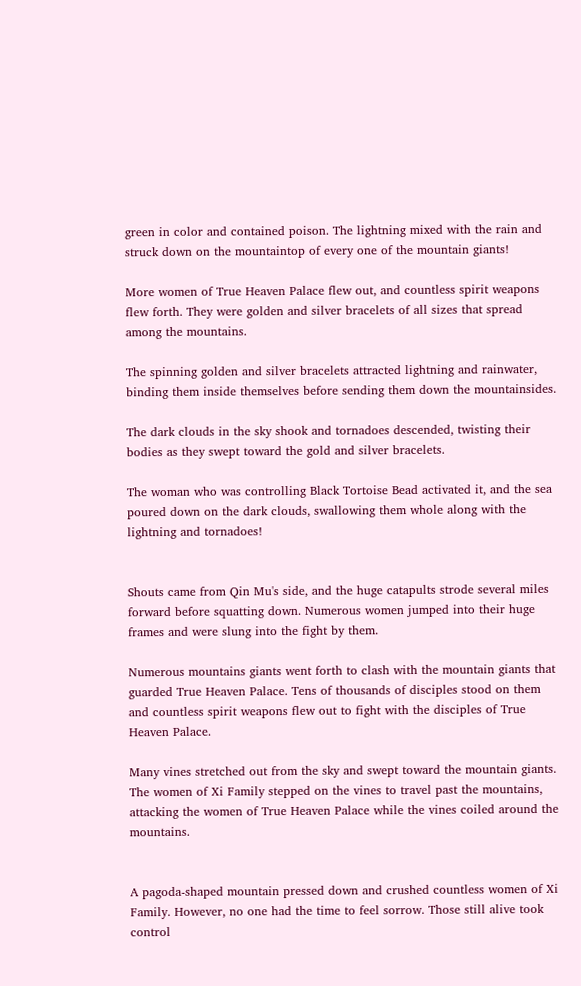green in color and contained poison. The lightning mixed with the rain and struck down on the mountaintop of every one of the mountain giants!

More women of True Heaven Palace flew out, and countless spirit weapons flew forth. They were golden and silver bracelets of all sizes that spread among the mountains.

The spinning golden and silver bracelets attracted lightning and rainwater, binding them inside themselves before sending them down the mountainsides.

The dark clouds in the sky shook and tornadoes descended, twisting their bodies as they swept toward the gold and silver bracelets.

The woman who was controlling Black Tortoise Bead activated it, and the sea poured down on the dark clouds, swallowing them whole along with the lightning and tornadoes!


Shouts came from Qin Mu's side, and the huge catapults strode several miles forward before squatting down. Numerous women jumped into their huge frames and were slung into the fight by them.

Numerous mountains giants went forth to clash with the mountain giants that guarded True Heaven Palace. Tens of thousands of disciples stood on them and countless spirit weapons flew out to fight with the disciples of True Heaven Palace.

Many vines stretched out from the sky and swept toward the mountain giants. The women of Xi Family stepped on the vines to travel past the mountains, attacking the women of True Heaven Palace while the vines coiled around the mountains.


A pagoda-shaped mountain pressed down and crushed countless women of Xi Family. However, no one had the time to feel sorrow. Those still alive took control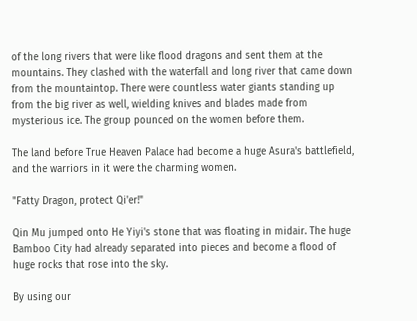of the long rivers that were like flood dragons and sent them at the mountains. They clashed with the waterfall and long river that came down from the mountaintop. There were countless water giants standing up from the big river as well, wielding knives and blades made from mysterious ice. The group pounced on the women before them.

The land before True Heaven Palace had become a huge Asura's battlefield, and the warriors in it were the charming women.

"Fatty Dragon, protect Qi'er!"

Qin Mu jumped onto He Yiyi's stone that was floating in midair. The huge Bamboo City had already separated into pieces and become a flood of huge rocks that rose into the sky.

By using our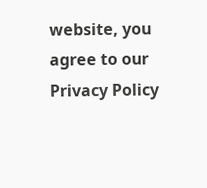website, you agree to our Privacy Policy